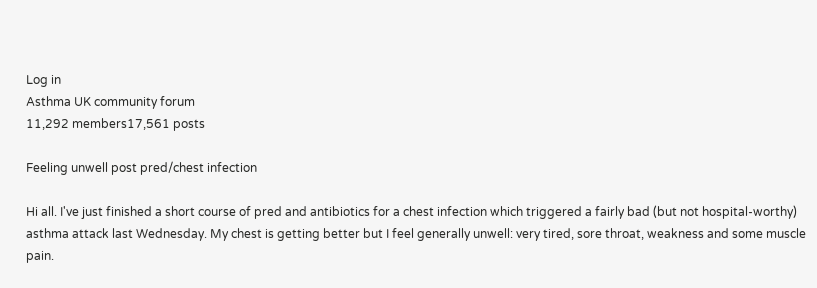Log in
Asthma UK community forum
11,292 members17,561 posts

Feeling unwell post pred/chest infection

Hi all. I've just finished a short course of pred and antibiotics for a chest infection which triggered a fairly bad (but not hospital-worthy) asthma attack last Wednesday. My chest is getting better but I feel generally unwell: very tired, sore throat, weakness and some muscle pain.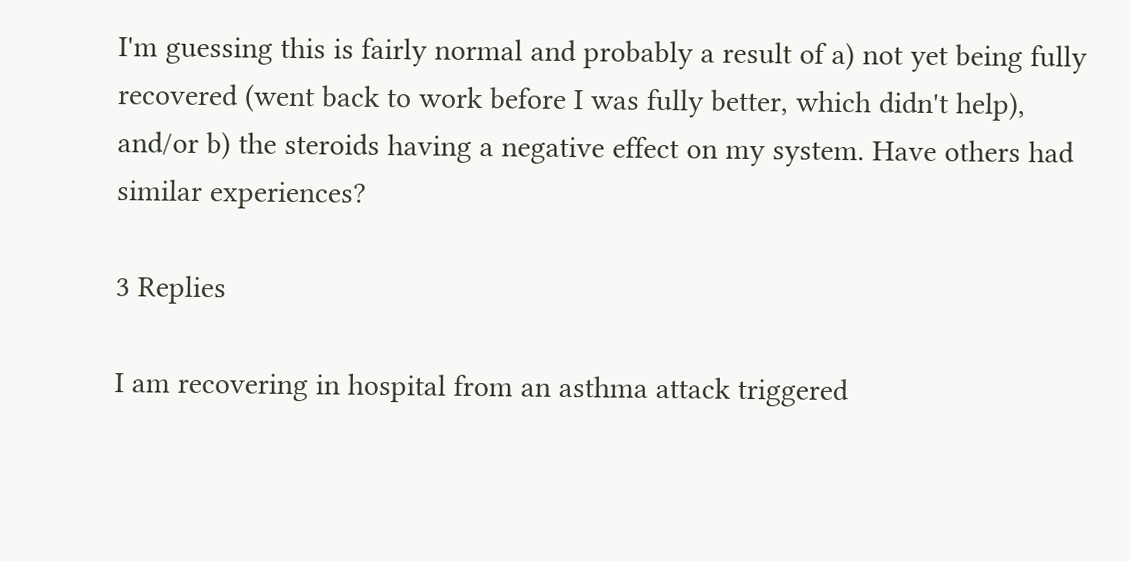I'm guessing this is fairly normal and probably a result of a) not yet being fully recovered (went back to work before I was fully better, which didn't help), and/or b) the steroids having a negative effect on my system. Have others had similar experiences?

3 Replies

I am recovering in hospital from an asthma attack triggered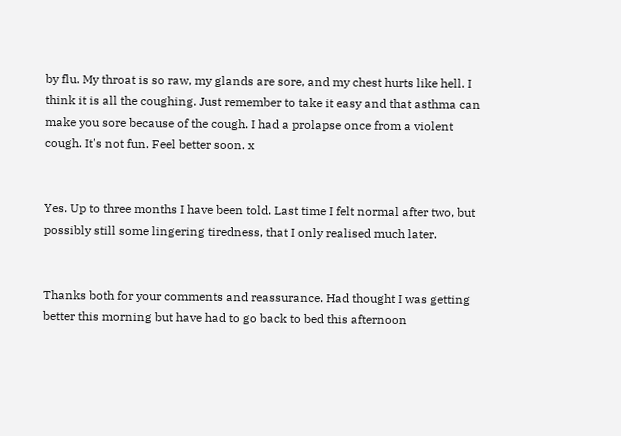by flu. My throat is so raw, my glands are sore, and my chest hurts like hell. I think it is all the coughing. Just remember to take it easy and that asthma can make you sore because of the cough. I had a prolapse once from a violent cough. It's not fun. Feel better soon. x


Yes. Up to three months I have been told. Last time I felt normal after two, but possibly still some lingering tiredness, that I only realised much later.


Thanks both for your comments and reassurance. Had thought I was getting better this morning but have had to go back to bed this afternoon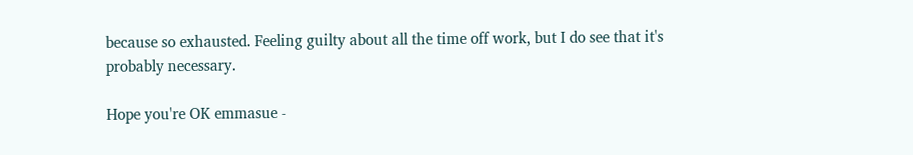because so exhausted. Feeling guilty about all the time off work, but I do see that it's probably necessary.

Hope you're OK emmasue -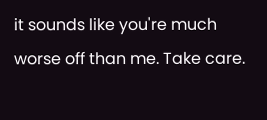it sounds like you're much worse off than me. Take care.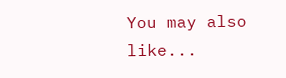You may also like...